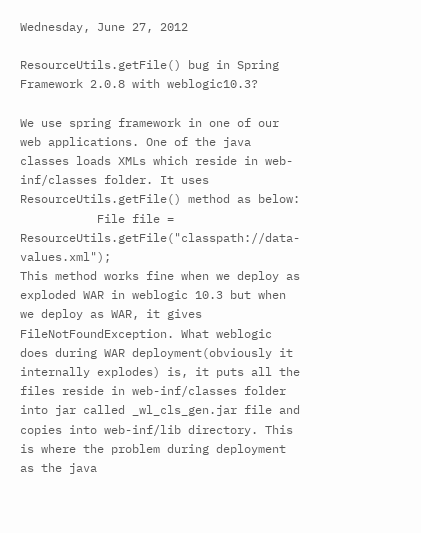Wednesday, June 27, 2012

ResourceUtils.getFile() bug in Spring Framework 2.0.8 with weblogic10.3?

We use spring framework in one of our web applications. One of the java classes loads XMLs which reside in web-inf/classes folder. It uses ResourceUtils.getFile() method as below:
           File file = ResourceUtils.getFile("classpath://data-values.xml");
This method works fine when we deploy as exploded WAR in weblogic 10.3 but when we deploy as WAR, it gives FileNotFoundException. What weblogic does during WAR deployment(obviously it internally explodes) is, it puts all the files reside in web-inf/classes folder into jar called _wl_cls_gen.jar file and copies into web-inf/lib directory. This is where the problem during deployment as the java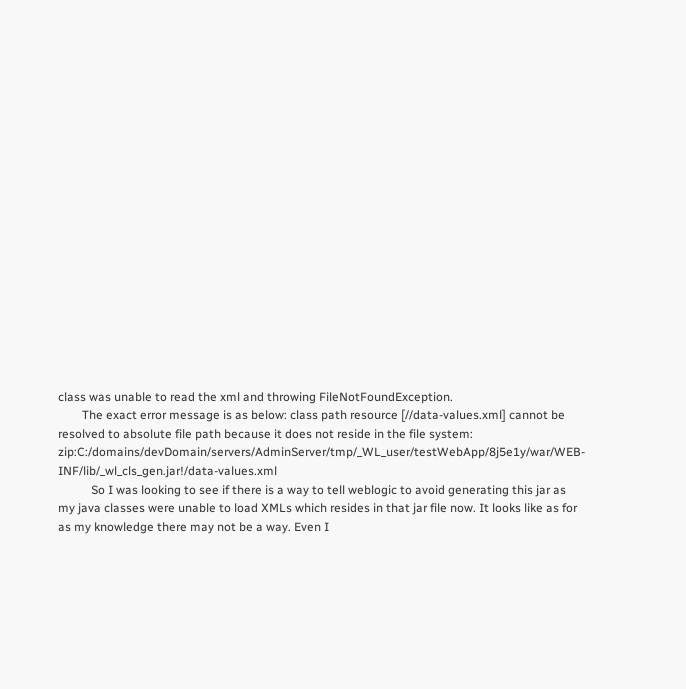class was unable to read the xml and throwing FileNotFoundException.
        The exact error message is as below: class path resource [//data-values.xml] cannot be resolved to absolute file path because it does not reside in the file system: zip:C:/domains/devDomain/servers/AdminServer/tmp/_WL_user/testWebApp/8j5e1y/war/WEB-INF/lib/_wl_cls_gen.jar!/data-values.xml
           So I was looking to see if there is a way to tell weblogic to avoid generating this jar as my java classes were unable to load XMLs which resides in that jar file now. It looks like as for as my knowledge there may not be a way. Even I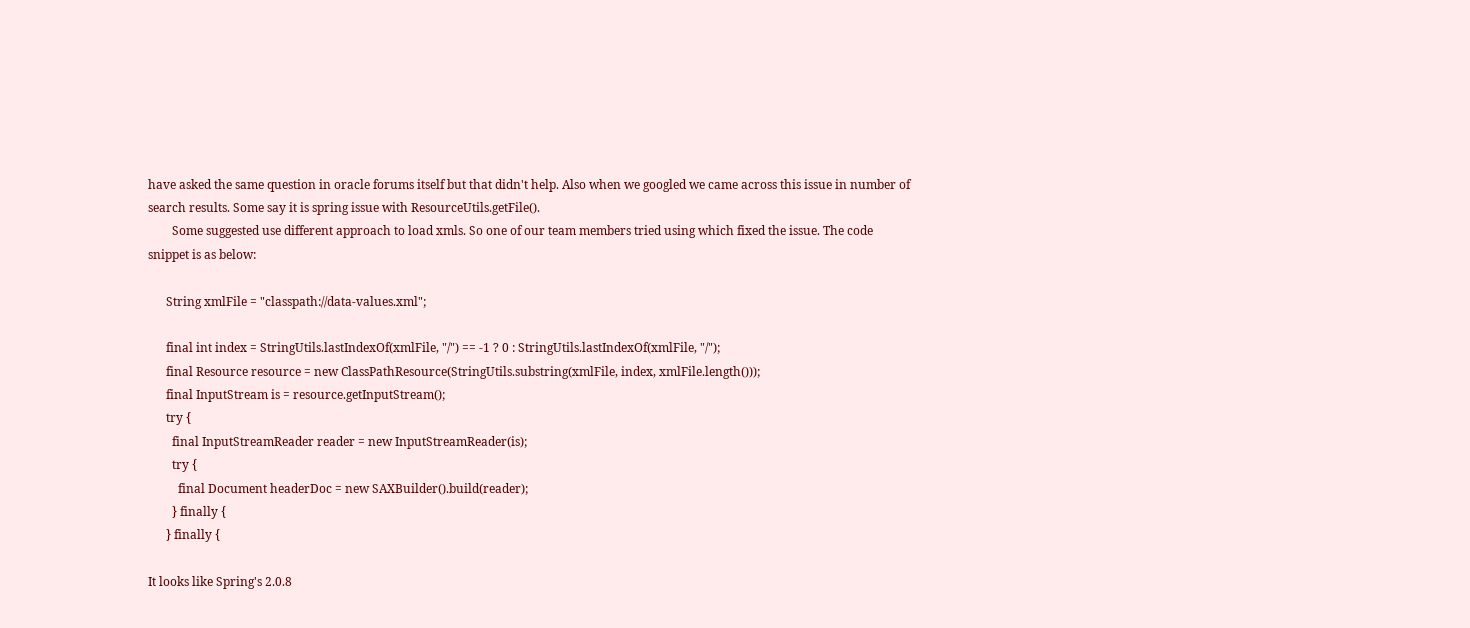have asked the same question in oracle forums itself but that didn't help. Also when we googled we came across this issue in number of search results. Some say it is spring issue with ResourceUtils.getFile().
        Some suggested use different approach to load xmls. So one of our team members tried using which fixed the issue. The code snippet is as below:

      String xmlFile = "classpath://data-values.xml";

      final int index = StringUtils.lastIndexOf(xmlFile, "/") == -1 ? 0 : StringUtils.lastIndexOf(xmlFile, "/");
      final Resource resource = new ClassPathResource(StringUtils.substring(xmlFile, index, xmlFile.length()));
      final InputStream is = resource.getInputStream();
      try {
        final InputStreamReader reader = new InputStreamReader(is);
        try {
          final Document headerDoc = new SAXBuilder().build(reader);
        } finally {
      } finally {

It looks like Spring's 2.0.8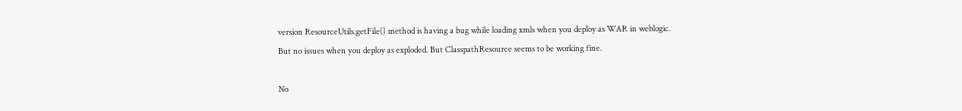version ResourceUtils.getFile() method is having a bug while loading xmls when you deploy as WAR in weblogic. But no issues when you deploy as exploded. But ClasspathResource seems to be working fine.

No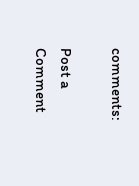comments:

Post a Comment